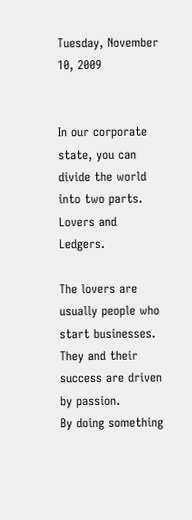Tuesday, November 10, 2009


In our corporate state, you can divide the world into two parts.
Lovers and Ledgers.

The lovers are usually people who start businesses.
They and their success are driven by passion.
By doing something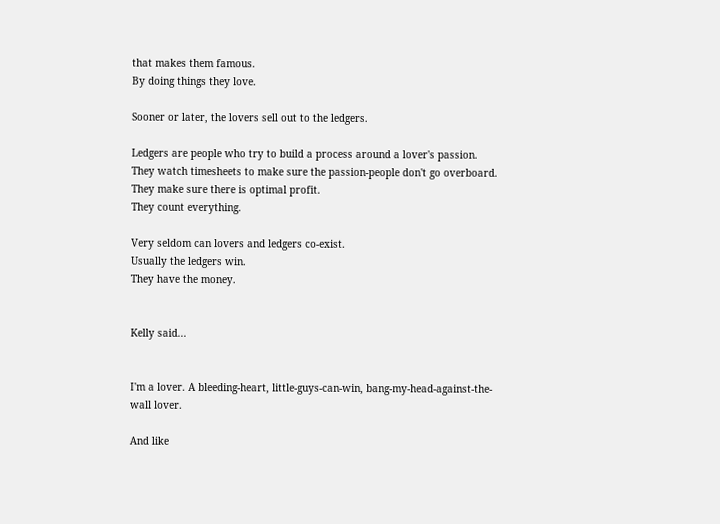that makes them famous.
By doing things they love.

Sooner or later, the lovers sell out to the ledgers.

Ledgers are people who try to build a process around a lover's passion.
They watch timesheets to make sure the passion-people don't go overboard.
They make sure there is optimal profit.
They count everything.

Very seldom can lovers and ledgers co-exist.
Usually the ledgers win.
They have the money.


Kelly said...


I'm a lover. A bleeding-heart, little-guys-can-win, bang-my-head-against-the-wall lover.

And like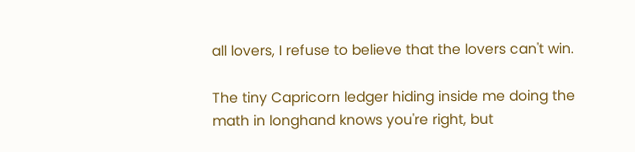all lovers, I refuse to believe that the lovers can't win.

The tiny Capricorn ledger hiding inside me doing the math in longhand knows you're right, but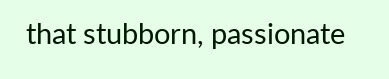that stubborn, passionate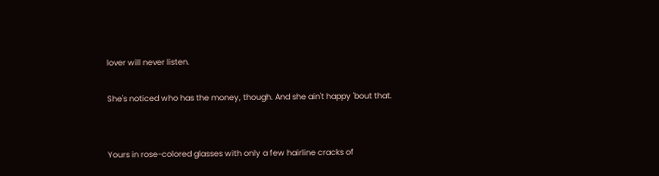lover will never listen.

She's noticed who has the money, though. And she ain't happy 'bout that.


Yours in rose-colored glasses with only a few hairline cracks of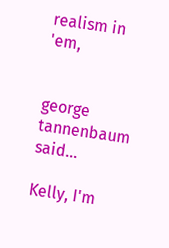realism in 'em,


george tannenbaum said...

Kelly, I'm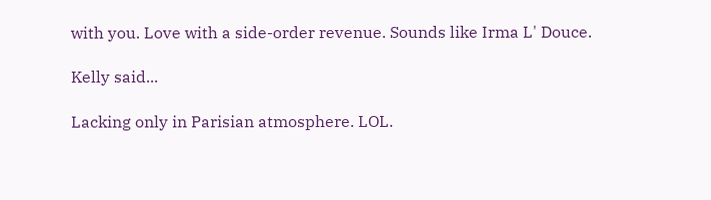with you. Love with a side-order revenue. Sounds like Irma L' Douce.

Kelly said...

Lacking only in Parisian atmosphere. LOL.